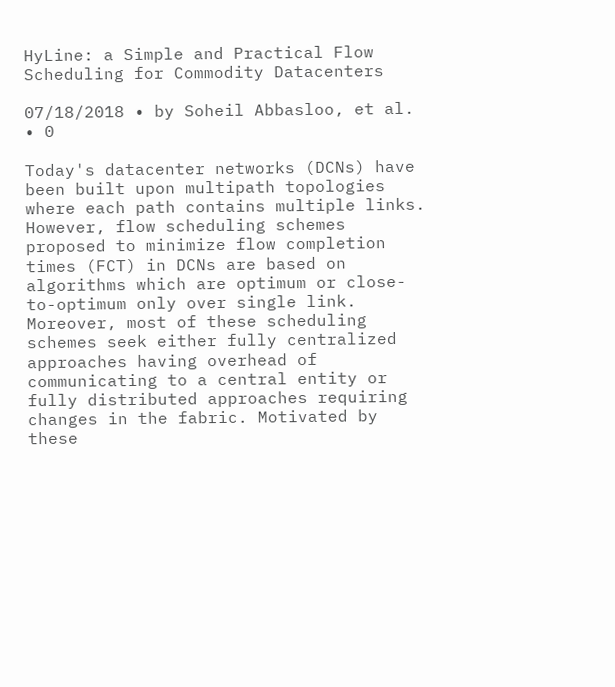HyLine: a Simple and Practical Flow Scheduling for Commodity Datacenters

07/18/2018 ∙ by Soheil Abbasloo, et al. ∙ 0

Today's datacenter networks (DCNs) have been built upon multipath topologies where each path contains multiple links. However, flow scheduling schemes proposed to minimize flow completion times (FCT) in DCNs are based on algorithms which are optimum or close-to-optimum only over single link. Moreover, most of these scheduling schemes seek either fully centralized approaches having overhead of communicating to a central entity or fully distributed approaches requiring changes in the fabric. Motivated by these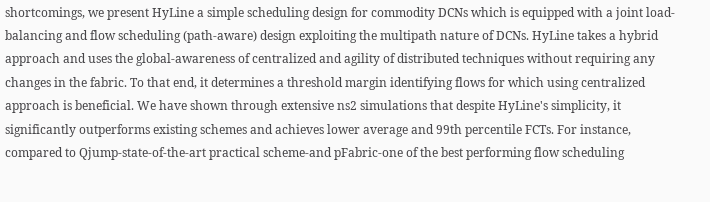shortcomings, we present HyLine a simple scheduling design for commodity DCNs which is equipped with a joint load-balancing and flow scheduling (path-aware) design exploiting the multipath nature of DCNs. HyLine takes a hybrid approach and uses the global-awareness of centralized and agility of distributed techniques without requiring any changes in the fabric. To that end, it determines a threshold margin identifying flows for which using centralized approach is beneficial. We have shown through extensive ns2 simulations that despite HyLine's simplicity, it significantly outperforms existing schemes and achieves lower average and 99th percentile FCTs. For instance, compared to Qjump-state-of-the-art practical scheme-and pFabric-one of the best performing flow scheduling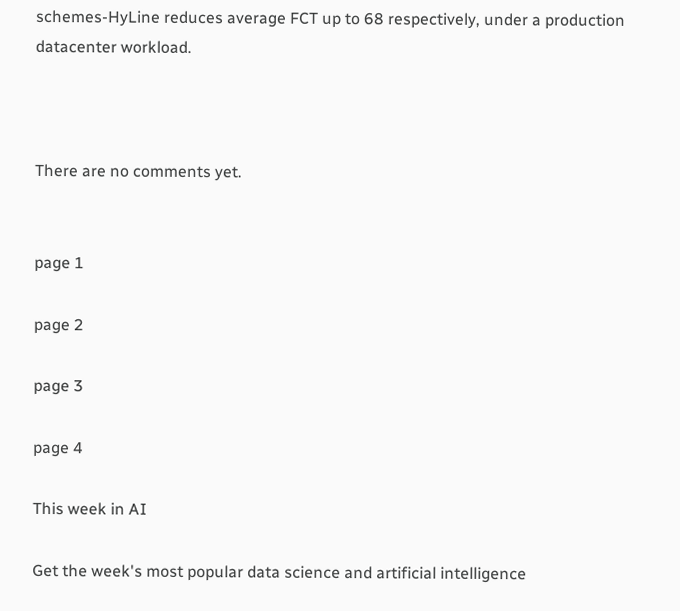schemes-HyLine reduces average FCT up to 68 respectively, under a production datacenter workload.



There are no comments yet.


page 1

page 2

page 3

page 4

This week in AI

Get the week's most popular data science and artificial intelligence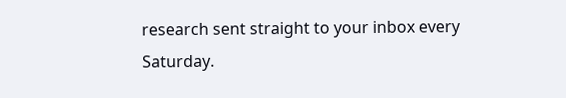research sent straight to your inbox every Saturday.